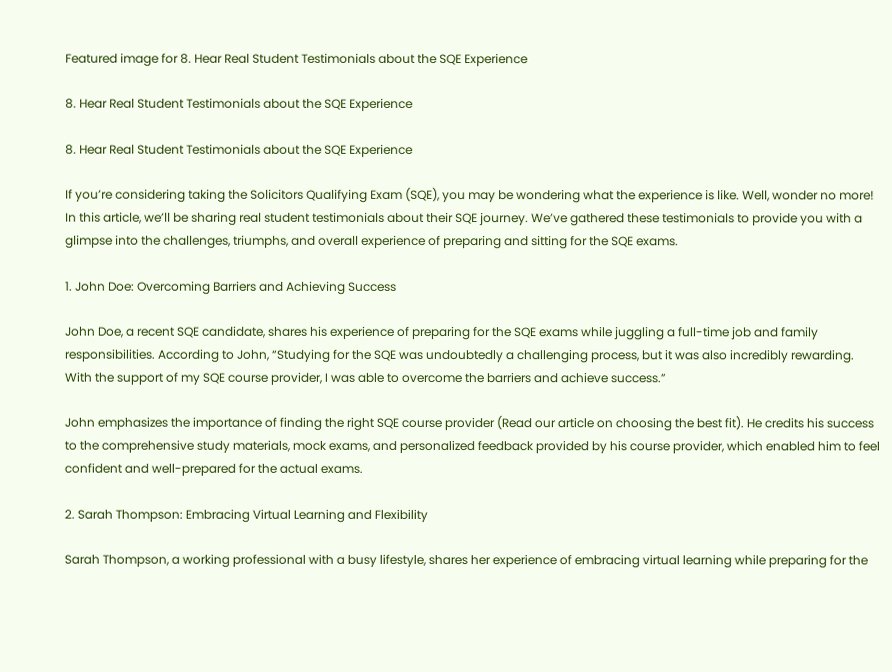Featured image for 8. Hear Real Student Testimonials about the SQE Experience

8. Hear Real Student Testimonials about the SQE Experience

8. Hear Real Student Testimonials about the SQE Experience

If you’re considering taking the Solicitors Qualifying Exam (SQE), you may be wondering what the experience is like. Well, wonder no more! In this article, we’ll be sharing real student testimonials about their SQE journey. We’ve gathered these testimonials to provide you with a glimpse into the challenges, triumphs, and overall experience of preparing and sitting for the SQE exams.

1. John Doe: Overcoming Barriers and Achieving Success

John Doe, a recent SQE candidate, shares his experience of preparing for the SQE exams while juggling a full-time job and family responsibilities. According to John, “Studying for the SQE was undoubtedly a challenging process, but it was also incredibly rewarding. With the support of my SQE course provider, I was able to overcome the barriers and achieve success.”

John emphasizes the importance of finding the right SQE course provider (Read our article on choosing the best fit). He credits his success to the comprehensive study materials, mock exams, and personalized feedback provided by his course provider, which enabled him to feel confident and well-prepared for the actual exams.

2. Sarah Thompson: Embracing Virtual Learning and Flexibility

Sarah Thompson, a working professional with a busy lifestyle, shares her experience of embracing virtual learning while preparing for the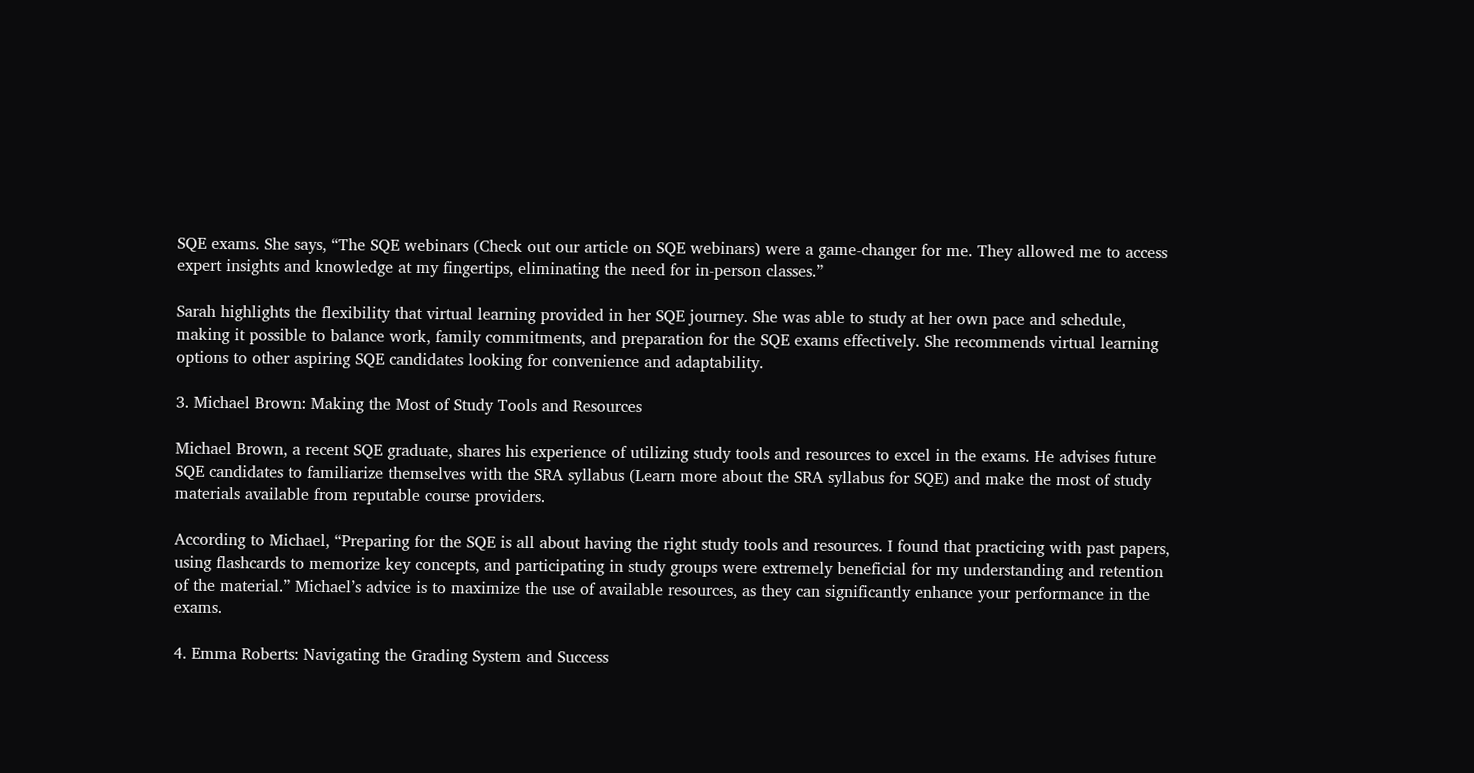SQE exams. She says, “The SQE webinars (Check out our article on SQE webinars) were a game-changer for me. They allowed me to access expert insights and knowledge at my fingertips, eliminating the need for in-person classes.”

Sarah highlights the flexibility that virtual learning provided in her SQE journey. She was able to study at her own pace and schedule, making it possible to balance work, family commitments, and preparation for the SQE exams effectively. She recommends virtual learning options to other aspiring SQE candidates looking for convenience and adaptability.

3. Michael Brown: Making the Most of Study Tools and Resources

Michael Brown, a recent SQE graduate, shares his experience of utilizing study tools and resources to excel in the exams. He advises future SQE candidates to familiarize themselves with the SRA syllabus (Learn more about the SRA syllabus for SQE) and make the most of study materials available from reputable course providers.

According to Michael, “Preparing for the SQE is all about having the right study tools and resources. I found that practicing with past papers, using flashcards to memorize key concepts, and participating in study groups were extremely beneficial for my understanding and retention of the material.” Michael’s advice is to maximize the use of available resources, as they can significantly enhance your performance in the exams.

4. Emma Roberts: Navigating the Grading System and Success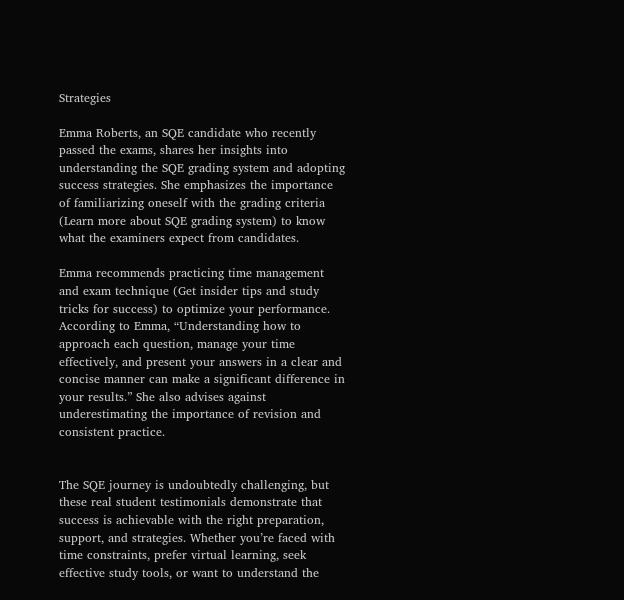Strategies

Emma Roberts, an SQE candidate who recently passed the exams, shares her insights into understanding the SQE grading system and adopting success strategies. She emphasizes the importance of familiarizing oneself with the grading criteria (Learn more about SQE grading system) to know what the examiners expect from candidates.

Emma recommends practicing time management and exam technique (Get insider tips and study tricks for success) to optimize your performance. According to Emma, “Understanding how to approach each question, manage your time effectively, and present your answers in a clear and concise manner can make a significant difference in your results.” She also advises against underestimating the importance of revision and consistent practice.


The SQE journey is undoubtedly challenging, but these real student testimonials demonstrate that success is achievable with the right preparation, support, and strategies. Whether you’re faced with time constraints, prefer virtual learning, seek effective study tools, or want to understand the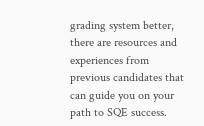grading system better, there are resources and experiences from previous candidates that can guide you on your path to SQE success.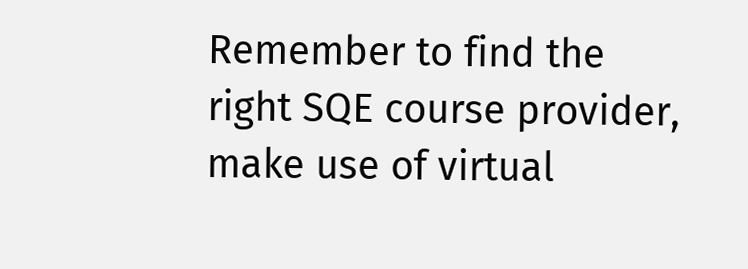Remember to find the right SQE course provider, make use of virtual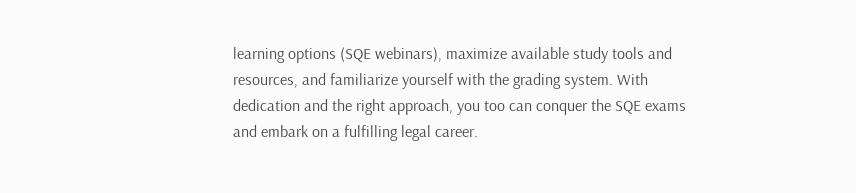learning options (SQE webinars), maximize available study tools and resources, and familiarize yourself with the grading system. With dedication and the right approach, you too can conquer the SQE exams and embark on a fulfilling legal career.